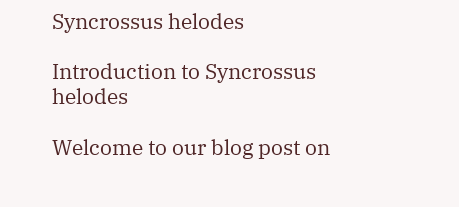Syncrossus helodes

Introduction to Syncrossus helodes

Welcome to our blog post on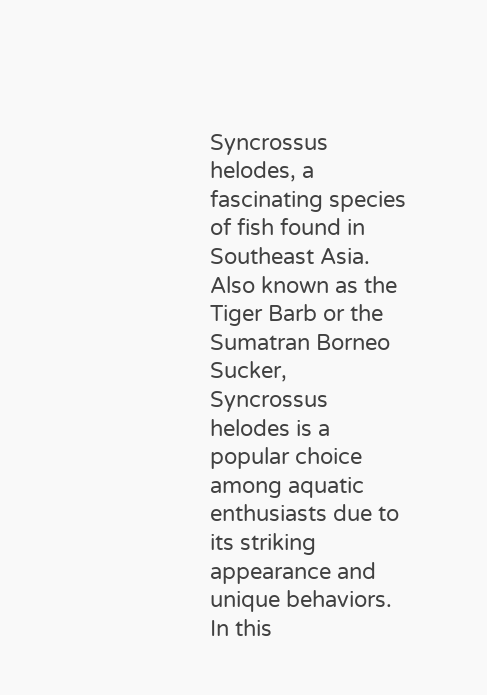Syncrossus helodes, a fascinating species of fish found in Southeast Asia. Also known as the Tiger Barb or the Sumatran Borneo Sucker, Syncrossus helodes is a popular choice among aquatic enthusiasts due to its striking appearance and unique behaviors. In this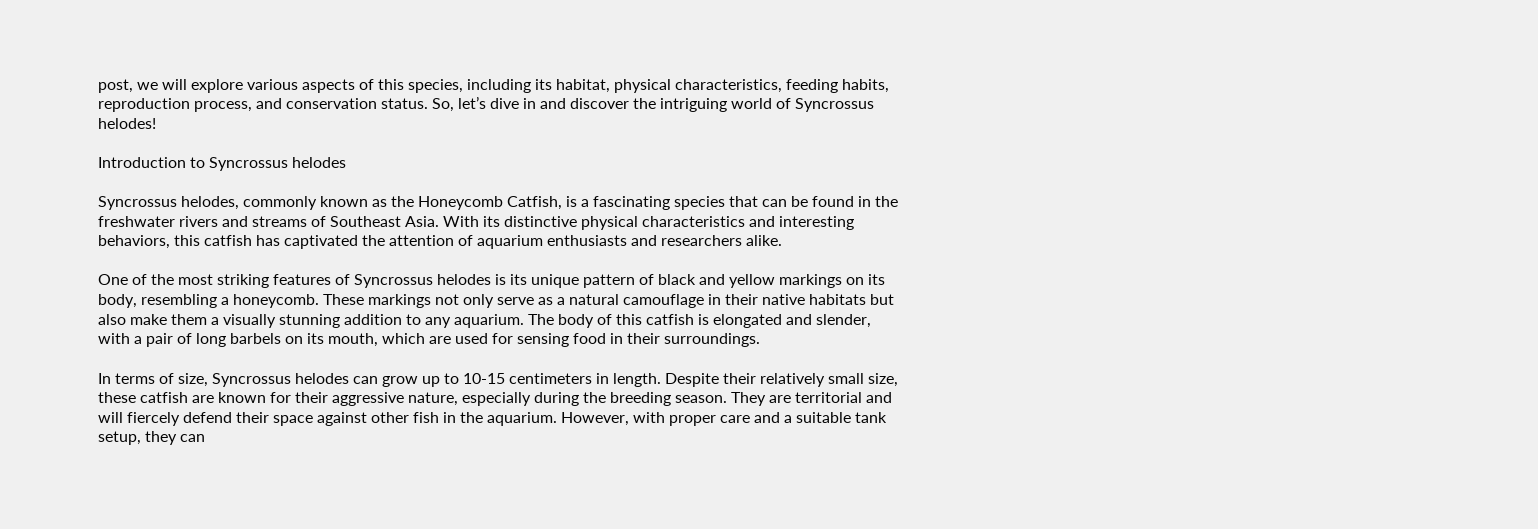post, we will explore various aspects of this species, including its habitat, physical characteristics, feeding habits, reproduction process, and conservation status. So, let’s dive in and discover the intriguing world of Syncrossus helodes!

Introduction to Syncrossus helodes

Syncrossus helodes, commonly known as the Honeycomb Catfish, is a fascinating species that can be found in the freshwater rivers and streams of Southeast Asia. With its distinctive physical characteristics and interesting behaviors, this catfish has captivated the attention of aquarium enthusiasts and researchers alike.

One of the most striking features of Syncrossus helodes is its unique pattern of black and yellow markings on its body, resembling a honeycomb. These markings not only serve as a natural camouflage in their native habitats but also make them a visually stunning addition to any aquarium. The body of this catfish is elongated and slender, with a pair of long barbels on its mouth, which are used for sensing food in their surroundings.

In terms of size, Syncrossus helodes can grow up to 10-15 centimeters in length. Despite their relatively small size, these catfish are known for their aggressive nature, especially during the breeding season. They are territorial and will fiercely defend their space against other fish in the aquarium. However, with proper care and a suitable tank setup, they can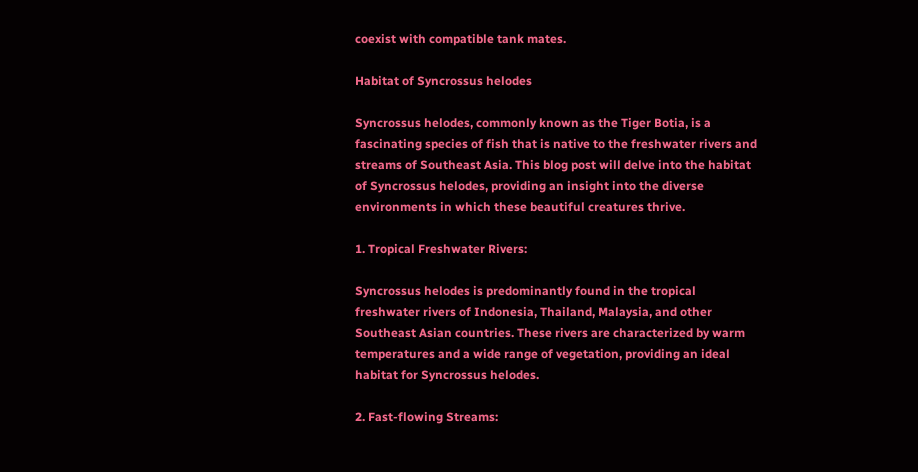coexist with compatible tank mates.

Habitat of Syncrossus helodes

Syncrossus helodes, commonly known as the Tiger Botia, is a fascinating species of fish that is native to the freshwater rivers and streams of Southeast Asia. This blog post will delve into the habitat of Syncrossus helodes, providing an insight into the diverse environments in which these beautiful creatures thrive.

1. Tropical Freshwater Rivers:

Syncrossus helodes is predominantly found in the tropical freshwater rivers of Indonesia, Thailand, Malaysia, and other Southeast Asian countries. These rivers are characterized by warm temperatures and a wide range of vegetation, providing an ideal habitat for Syncrossus helodes.

2. Fast-flowing Streams: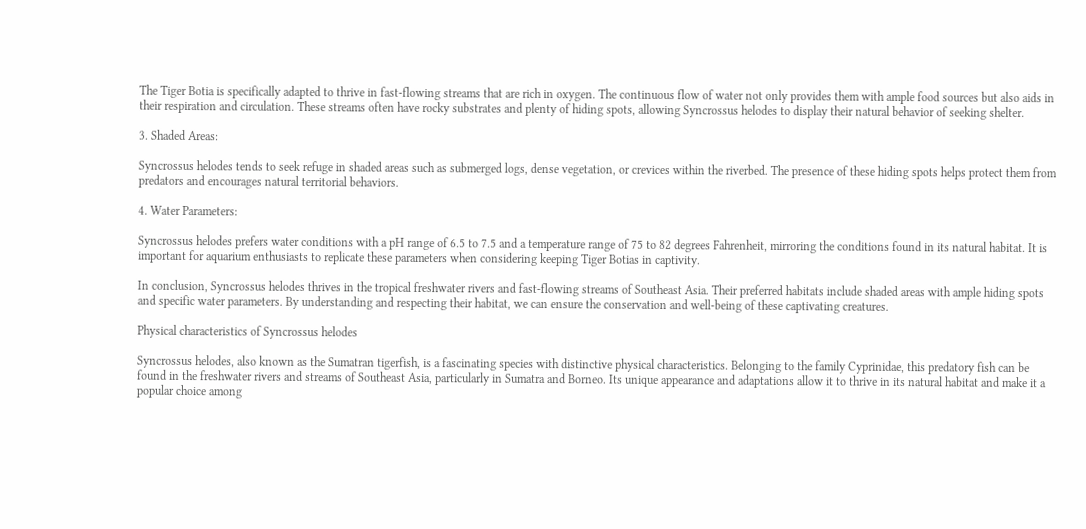The Tiger Botia is specifically adapted to thrive in fast-flowing streams that are rich in oxygen. The continuous flow of water not only provides them with ample food sources but also aids in their respiration and circulation. These streams often have rocky substrates and plenty of hiding spots, allowing Syncrossus helodes to display their natural behavior of seeking shelter.

3. Shaded Areas:

Syncrossus helodes tends to seek refuge in shaded areas such as submerged logs, dense vegetation, or crevices within the riverbed. The presence of these hiding spots helps protect them from predators and encourages natural territorial behaviors.

4. Water Parameters:

Syncrossus helodes prefers water conditions with a pH range of 6.5 to 7.5 and a temperature range of 75 to 82 degrees Fahrenheit, mirroring the conditions found in its natural habitat. It is important for aquarium enthusiasts to replicate these parameters when considering keeping Tiger Botias in captivity.

In conclusion, Syncrossus helodes thrives in the tropical freshwater rivers and fast-flowing streams of Southeast Asia. Their preferred habitats include shaded areas with ample hiding spots and specific water parameters. By understanding and respecting their habitat, we can ensure the conservation and well-being of these captivating creatures.

Physical characteristics of Syncrossus helodes

Syncrossus helodes, also known as the Sumatran tigerfish, is a fascinating species with distinctive physical characteristics. Belonging to the family Cyprinidae, this predatory fish can be found in the freshwater rivers and streams of Southeast Asia, particularly in Sumatra and Borneo. Its unique appearance and adaptations allow it to thrive in its natural habitat and make it a popular choice among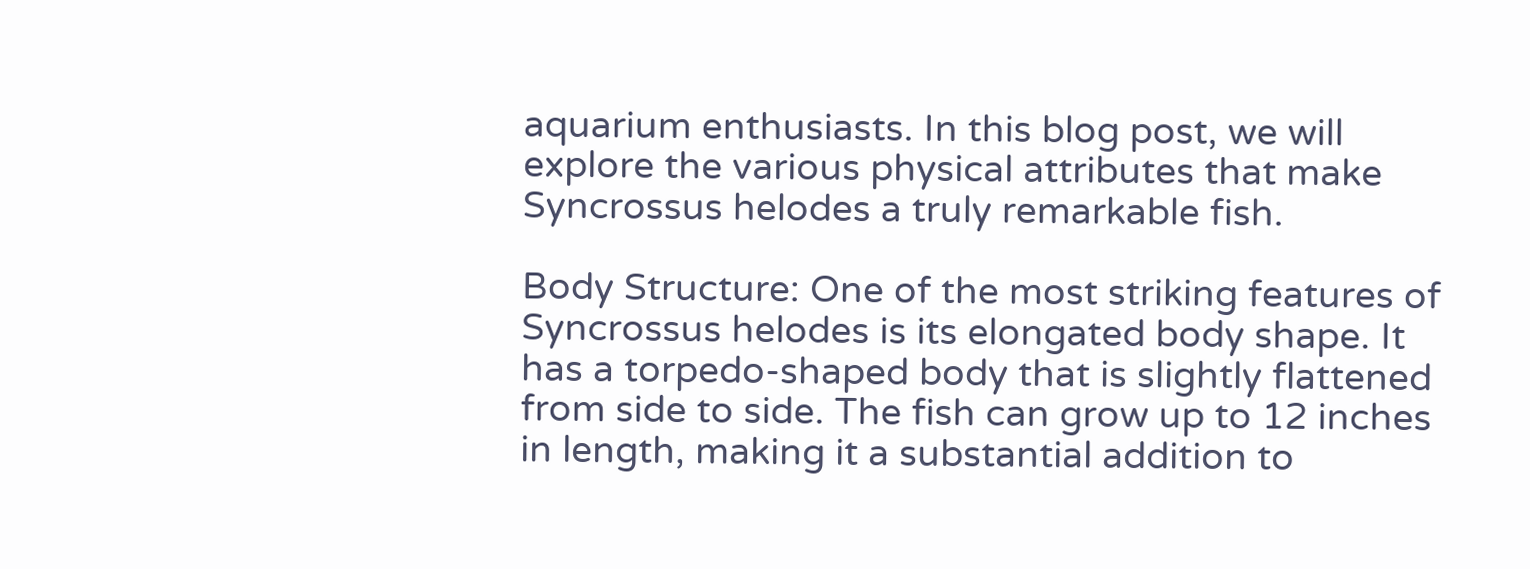aquarium enthusiasts. In this blog post, we will explore the various physical attributes that make Syncrossus helodes a truly remarkable fish.

Body Structure: One of the most striking features of Syncrossus helodes is its elongated body shape. It has a torpedo-shaped body that is slightly flattened from side to side. The fish can grow up to 12 inches in length, making it a substantial addition to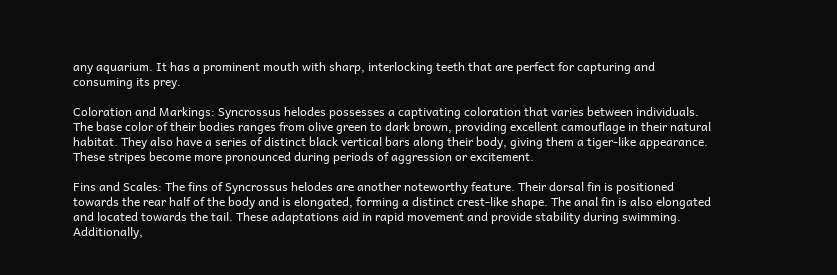any aquarium. It has a prominent mouth with sharp, interlocking teeth that are perfect for capturing and consuming its prey.

Coloration and Markings: Syncrossus helodes possesses a captivating coloration that varies between individuals. The base color of their bodies ranges from olive green to dark brown, providing excellent camouflage in their natural habitat. They also have a series of distinct black vertical bars along their body, giving them a tiger-like appearance. These stripes become more pronounced during periods of aggression or excitement.

Fins and Scales: The fins of Syncrossus helodes are another noteworthy feature. Their dorsal fin is positioned towards the rear half of the body and is elongated, forming a distinct crest-like shape. The anal fin is also elongated and located towards the tail. These adaptations aid in rapid movement and provide stability during swimming. Additionally,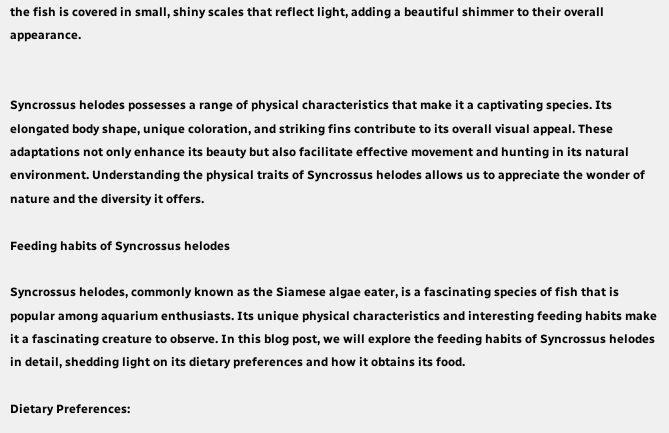the fish is covered in small, shiny scales that reflect light, adding a beautiful shimmer to their overall appearance.


Syncrossus helodes possesses a range of physical characteristics that make it a captivating species. Its elongated body shape, unique coloration, and striking fins contribute to its overall visual appeal. These adaptations not only enhance its beauty but also facilitate effective movement and hunting in its natural environment. Understanding the physical traits of Syncrossus helodes allows us to appreciate the wonder of nature and the diversity it offers.

Feeding habits of Syncrossus helodes

Syncrossus helodes, commonly known as the Siamese algae eater, is a fascinating species of fish that is popular among aquarium enthusiasts. Its unique physical characteristics and interesting feeding habits make it a fascinating creature to observe. In this blog post, we will explore the feeding habits of Syncrossus helodes in detail, shedding light on its dietary preferences and how it obtains its food.

Dietary Preferences: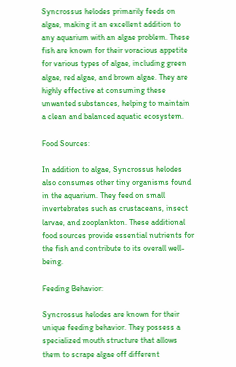Syncrossus helodes primarily feeds on algae, making it an excellent addition to any aquarium with an algae problem. These fish are known for their voracious appetite for various types of algae, including green algae, red algae, and brown algae. They are highly effective at consuming these unwanted substances, helping to maintain a clean and balanced aquatic ecosystem.

Food Sources:

In addition to algae, Syncrossus helodes also consumes other tiny organisms found in the aquarium. They feed on small invertebrates such as crustaceans, insect larvae, and zooplankton. These additional food sources provide essential nutrients for the fish and contribute to its overall well-being.

Feeding Behavior:

Syncrossus helodes are known for their unique feeding behavior. They possess a specialized mouth structure that allows them to scrape algae off different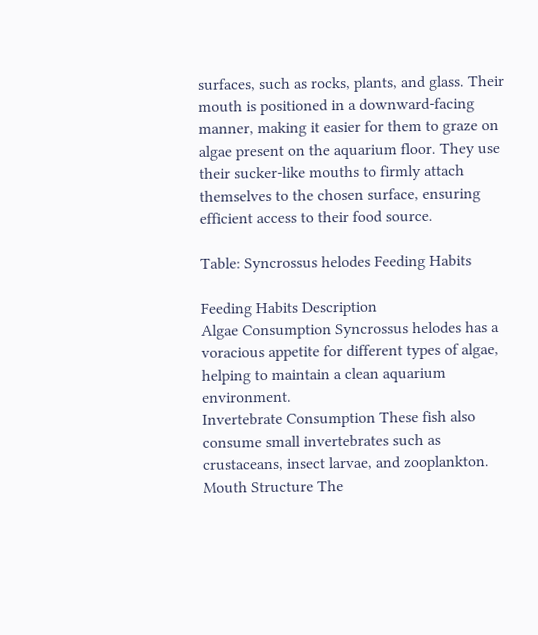surfaces, such as rocks, plants, and glass. Their mouth is positioned in a downward-facing manner, making it easier for them to graze on algae present on the aquarium floor. They use their sucker-like mouths to firmly attach themselves to the chosen surface, ensuring efficient access to their food source.

Table: Syncrossus helodes Feeding Habits

Feeding Habits Description
Algae Consumption Syncrossus helodes has a voracious appetite for different types of algae, helping to maintain a clean aquarium environment.
Invertebrate Consumption These fish also consume small invertebrates such as crustaceans, insect larvae, and zooplankton.
Mouth Structure The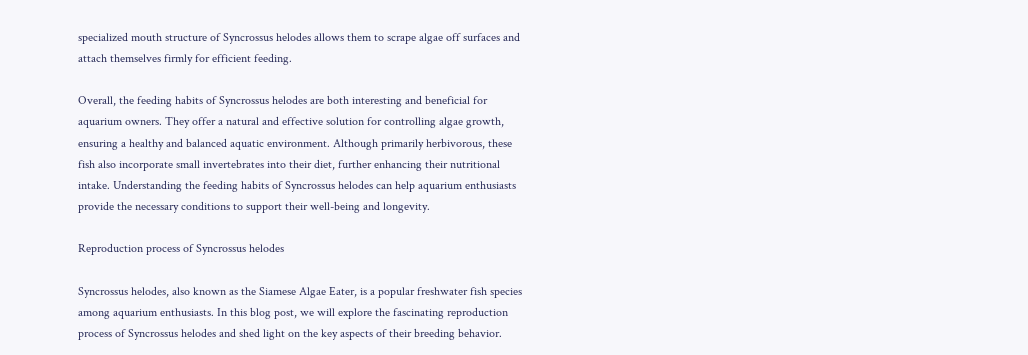specialized mouth structure of Syncrossus helodes allows them to scrape algae off surfaces and attach themselves firmly for efficient feeding.

Overall, the feeding habits of Syncrossus helodes are both interesting and beneficial for aquarium owners. They offer a natural and effective solution for controlling algae growth, ensuring a healthy and balanced aquatic environment. Although primarily herbivorous, these fish also incorporate small invertebrates into their diet, further enhancing their nutritional intake. Understanding the feeding habits of Syncrossus helodes can help aquarium enthusiasts provide the necessary conditions to support their well-being and longevity.

Reproduction process of Syncrossus helodes

Syncrossus helodes, also known as the Siamese Algae Eater, is a popular freshwater fish species among aquarium enthusiasts. In this blog post, we will explore the fascinating reproduction process of Syncrossus helodes and shed light on the key aspects of their breeding behavior.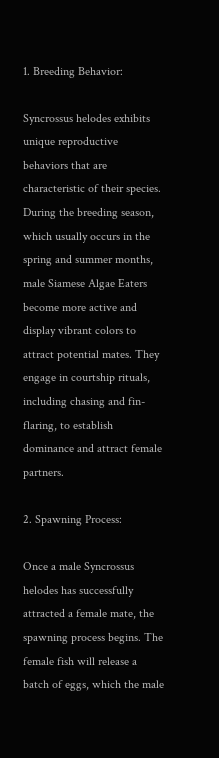1. Breeding Behavior:

Syncrossus helodes exhibits unique reproductive behaviors that are characteristic of their species. During the breeding season, which usually occurs in the spring and summer months, male Siamese Algae Eaters become more active and display vibrant colors to attract potential mates. They engage in courtship rituals, including chasing and fin-flaring, to establish dominance and attract female partners.

2. Spawning Process:

Once a male Syncrossus helodes has successfully attracted a female mate, the spawning process begins. The female fish will release a batch of eggs, which the male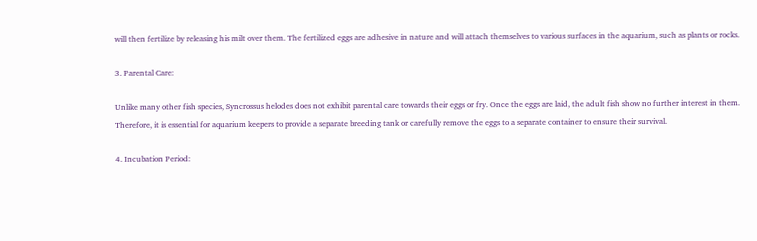will then fertilize by releasing his milt over them. The fertilized eggs are adhesive in nature and will attach themselves to various surfaces in the aquarium, such as plants or rocks.

3. Parental Care:

Unlike many other fish species, Syncrossus helodes does not exhibit parental care towards their eggs or fry. Once the eggs are laid, the adult fish show no further interest in them. Therefore, it is essential for aquarium keepers to provide a separate breeding tank or carefully remove the eggs to a separate container to ensure their survival.

4. Incubation Period: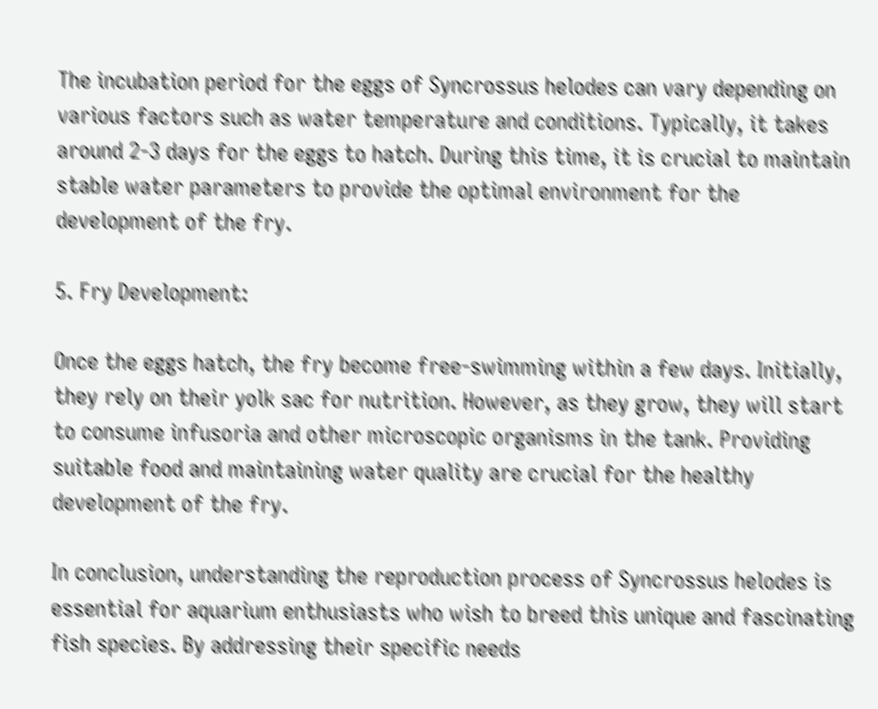The incubation period for the eggs of Syncrossus helodes can vary depending on various factors such as water temperature and conditions. Typically, it takes around 2-3 days for the eggs to hatch. During this time, it is crucial to maintain stable water parameters to provide the optimal environment for the development of the fry.

5. Fry Development:

Once the eggs hatch, the fry become free-swimming within a few days. Initially, they rely on their yolk sac for nutrition. However, as they grow, they will start to consume infusoria and other microscopic organisms in the tank. Providing suitable food and maintaining water quality are crucial for the healthy development of the fry.

In conclusion, understanding the reproduction process of Syncrossus helodes is essential for aquarium enthusiasts who wish to breed this unique and fascinating fish species. By addressing their specific needs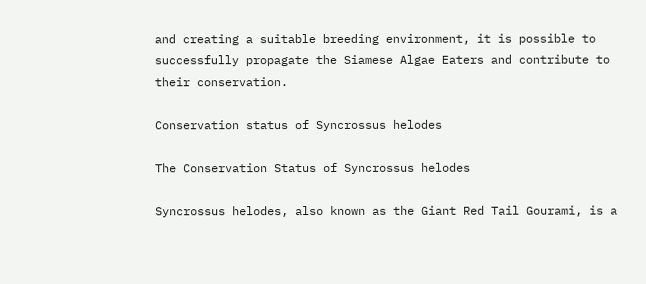and creating a suitable breeding environment, it is possible to successfully propagate the Siamese Algae Eaters and contribute to their conservation.

Conservation status of Syncrossus helodes

The Conservation Status of Syncrossus helodes

Syncrossus helodes, also known as the Giant Red Tail Gourami, is a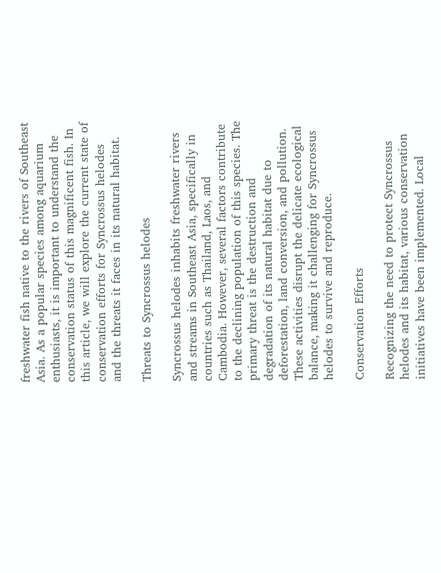freshwater fish native to the rivers of Southeast Asia. As a popular species among aquarium enthusiasts, it is important to understand the conservation status of this magnificent fish. In this article, we will explore the current state of conservation efforts for Syncrossus helodes and the threats it faces in its natural habitat.

Threats to Syncrossus helodes

Syncrossus helodes inhabits freshwater rivers and streams in Southeast Asia, specifically in countries such as Thailand, Laos, and Cambodia. However, several factors contribute to the declining population of this species. The primary threat is the destruction and degradation of its natural habitat due to deforestation, land conversion, and pollution. These activities disrupt the delicate ecological balance, making it challenging for Syncrossus helodes to survive and reproduce.

Conservation Efforts

Recognizing the need to protect Syncrossus helodes and its habitat, various conservation initiatives have been implemented. Local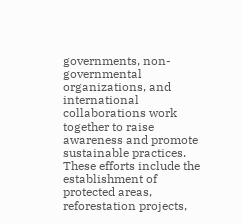governments, non-governmental organizations, and international collaborations work together to raise awareness and promote sustainable practices. These efforts include the establishment of protected areas, reforestation projects,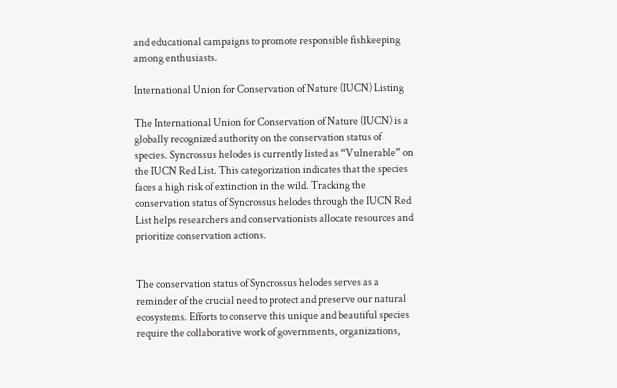and educational campaigns to promote responsible fishkeeping among enthusiasts.

International Union for Conservation of Nature (IUCN) Listing

The International Union for Conservation of Nature (IUCN) is a globally recognized authority on the conservation status of species. Syncrossus helodes is currently listed as “Vulnerable” on the IUCN Red List. This categorization indicates that the species faces a high risk of extinction in the wild. Tracking the conservation status of Syncrossus helodes through the IUCN Red List helps researchers and conservationists allocate resources and prioritize conservation actions.


The conservation status of Syncrossus helodes serves as a reminder of the crucial need to protect and preserve our natural ecosystems. Efforts to conserve this unique and beautiful species require the collaborative work of governments, organizations,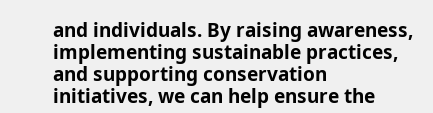and individuals. By raising awareness, implementing sustainable practices, and supporting conservation initiatives, we can help ensure the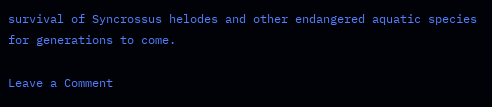survival of Syncrossus helodes and other endangered aquatic species for generations to come.

Leave a Comment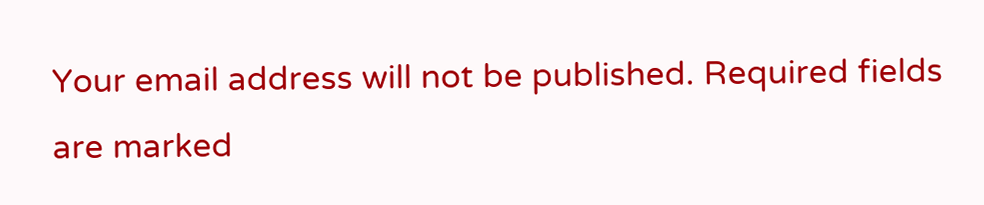Your email address will not be published. Required fields are marked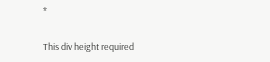*

This div height required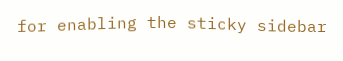for enabling the sticky sidebar